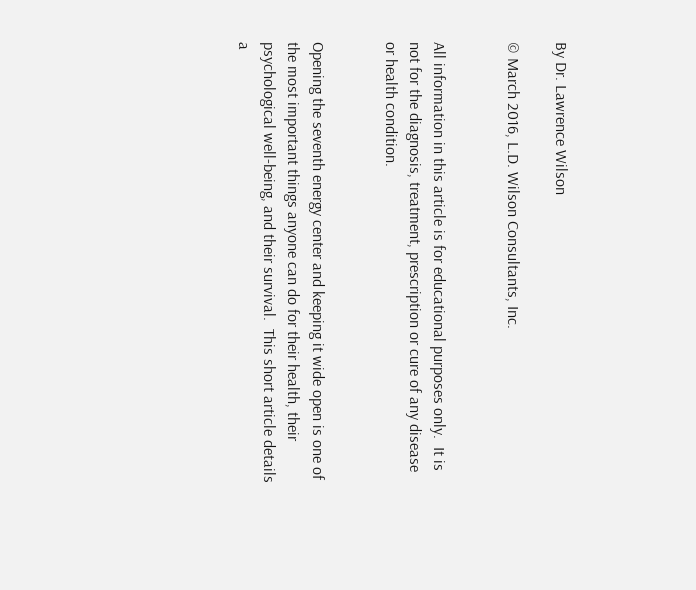By Dr. Lawrence Wilson

© March 2016, L.D. Wilson Consultants, Inc.


All information in this article is for educational purposes only.  It is not for the diagnosis, treatment, prescription or cure of any disease or health condition.


Opening the seventh energy center and keeping it wide open is one of the most important things anyone can do for their health, their psychological well-being, and their survival.  This short article details a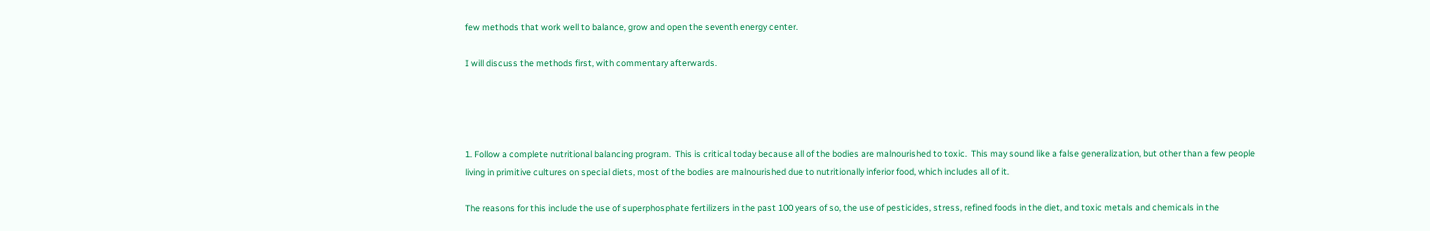few methods that work well to balance, grow and open the seventh energy center.

I will discuss the methods first, with commentary afterwards.




1. Follow a complete nutritional balancing program.  This is critical today because all of the bodies are malnourished to toxic.  This may sound like a false generalization, but other than a few people living in primitive cultures on special diets, most of the bodies are malnourished due to nutritionally inferior food, which includes all of it.

The reasons for this include the use of superphosphate fertilizers in the past 100 years of so, the use of pesticides, stress, refined foods in the diet, and toxic metals and chemicals in the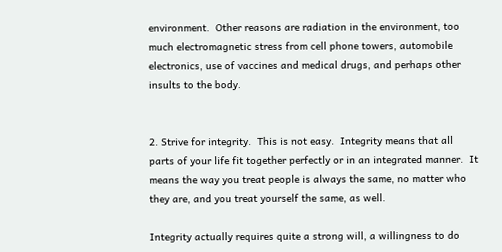environment.  Other reasons are radiation in the environment, too much electromagnetic stress from cell phone towers, automobile electronics, use of vaccines and medical drugs, and perhaps other insults to the body.


2. Strive for integrity.  This is not easy.  Integrity means that all parts of your life fit together perfectly or in an integrated manner.  It means the way you treat people is always the same, no matter who they are, and you treat yourself the same, as well.

Integrity actually requires quite a strong will, a willingness to do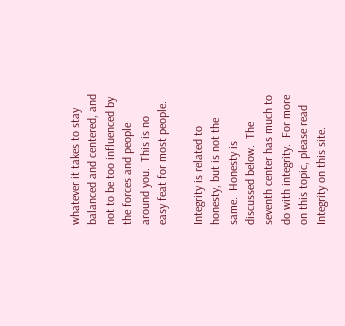whatever it takes to stay balanced and centered, and not to be too influenced by the forces and people around you.  This is no easy feat for most people.

Integrity is related to honesty, but is not the same.  Honesty is discussed below.  The seventh center has much to do with integrity.  For more on this topic, please read Integrity on this site.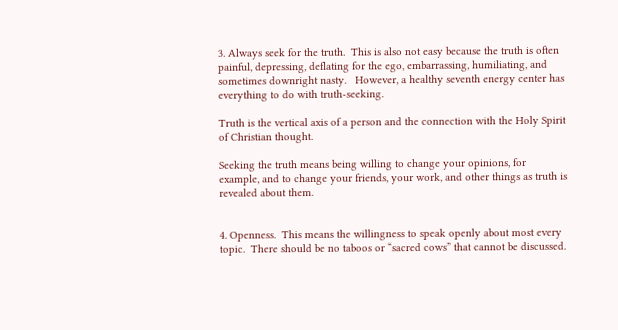3. Always seek for the truth.  This is also not easy because the truth is often painful, depressing, deflating for the ego, embarrassing, humiliating, and sometimes downright nasty.   However, a healthy seventh energy center has everything to do with truth-seeking.

Truth is the vertical axis of a person and the connection with the Holy Spirit of Christian thought.

Seeking the truth means being willing to change your opinions, for example, and to change your friends, your work, and other things as truth is revealed about them.


4. Openness.  This means the willingness to speak openly about most every topic.  There should be no taboos or “sacred cows” that cannot be discussed.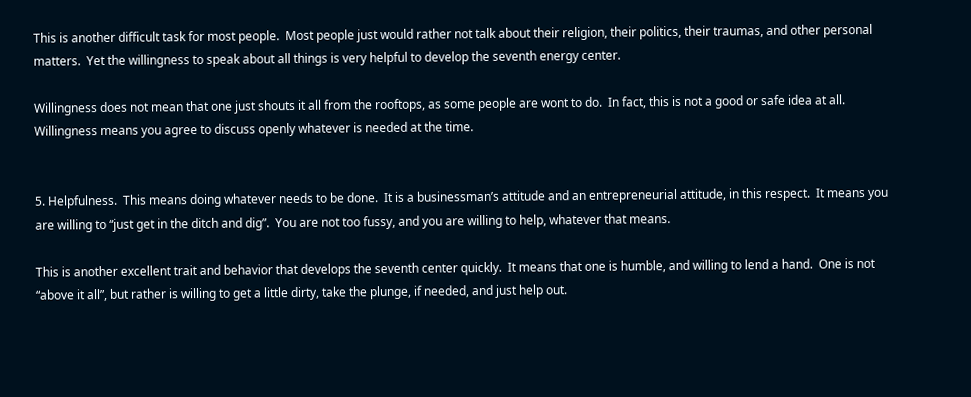This is another difficult task for most people.  Most people just would rather not talk about their religion, their politics, their traumas, and other personal matters.  Yet the willingness to speak about all things is very helpful to develop the seventh energy center.

Willingness does not mean that one just shouts it all from the rooftops, as some people are wont to do.  In fact, this is not a good or safe idea at all.  Willingness means you agree to discuss openly whatever is needed at the time.


5. Helpfulness.  This means doing whatever needs to be done.  It is a businessman’s attitude and an entrepreneurial attitude, in this respect.  It means you are willing to “just get in the ditch and dig”.  You are not too fussy, and you are willing to help, whatever that means.

This is another excellent trait and behavior that develops the seventh center quickly.  It means that one is humble, and willing to lend a hand.  One is not “above it all”, but rather is willing to get a little dirty, take the plunge, if needed, and just help out.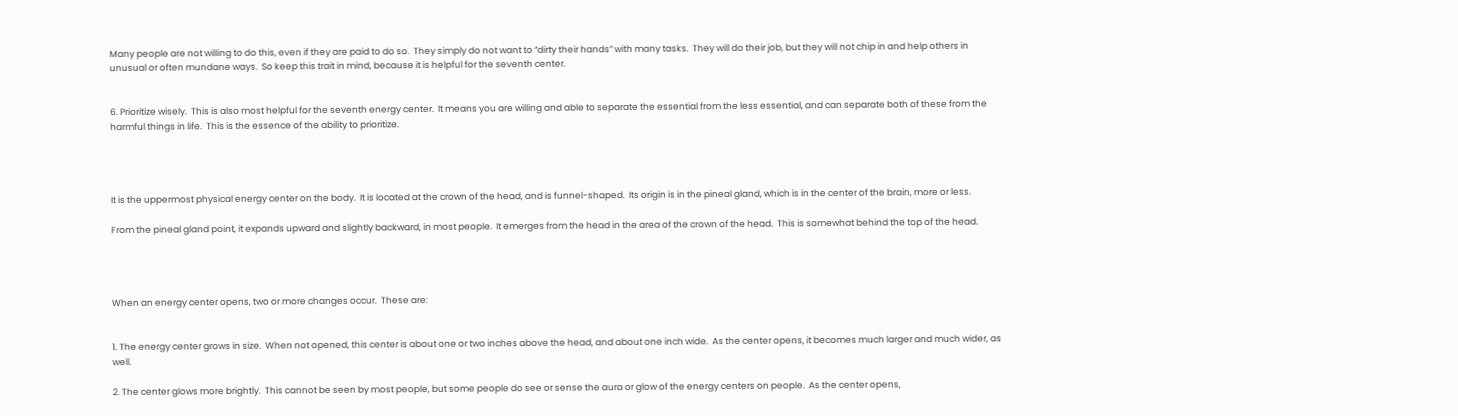Many people are not willing to do this, even if they are paid to do so.  They simply do not want to “dirty their hands” with many tasks.  They will do their job, but they will not chip in and help others in unusual or often mundane ways.  So keep this trait in mind, because it is helpful for the seventh center.


6. Prioritize wisely.  This is also most helpful for the seventh energy center.  It means you are willing and able to separate the essential from the less essential, and can separate both of these from the harmful things in life.  This is the essence of the ability to prioritize.




It is the uppermost physical energy center on the body.  It is located at the crown of the head, and is funnel-shaped.  Its origin is in the pineal gland, which is in the center of the brain, more or less.

From the pineal gland point, it expands upward and slightly backward, in most people.  It emerges from the head in the area of the crown of the head.  This is somewhat behind the top of the head.




When an energy center opens, two or more changes occur.  These are:


1. The energy center grows in size.  When not opened, this center is about one or two inches above the head, and about one inch wide.  As the center opens, it becomes much larger and much wider, as well.

2. The center glows more brightly.  This cannot be seen by most people, but some people do see or sense the aura or glow of the energy centers on people.  As the center opens,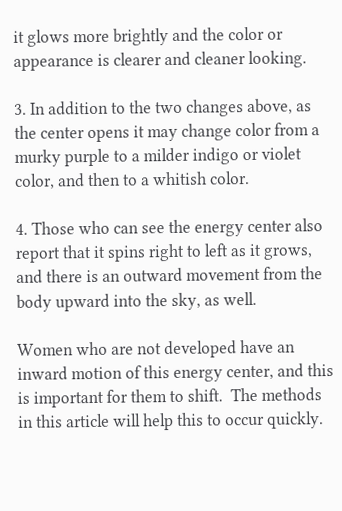it glows more brightly and the color or appearance is clearer and cleaner looking.

3. In addition to the two changes above, as the center opens it may change color from a murky purple to a milder indigo or violet color, and then to a whitish color.

4. Those who can see the energy center also report that it spins right to left as it grows, and there is an outward movement from the body upward into the sky, as well.

Women who are not developed have an inward motion of this energy center, and this is important for them to shift.  The methods in this article will help this to occur quickly.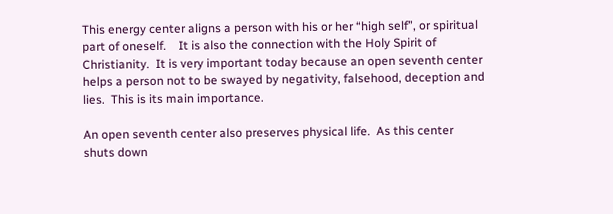This energy center aligns a person with his or her “high self”, or spiritual part of oneself.    It is also the connection with the Holy Spirit of Christianity.  It is very important today because an open seventh center helps a person not to be swayed by negativity, falsehood, deception and lies.  This is its main importance.

An open seventh center also preserves physical life.  As this center shuts down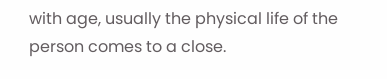with age, usually the physical life of the person comes to a close.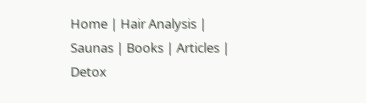Home | Hair Analysis | Saunas | Books | Articles | Detox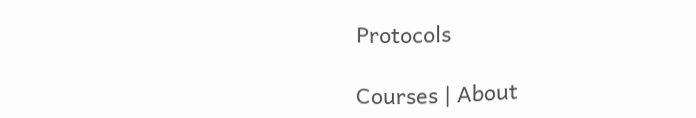Protocols

Courses | About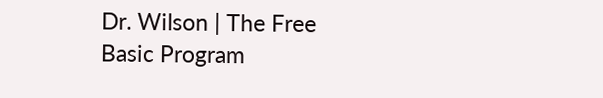Dr. Wilson | The Free Basic Program